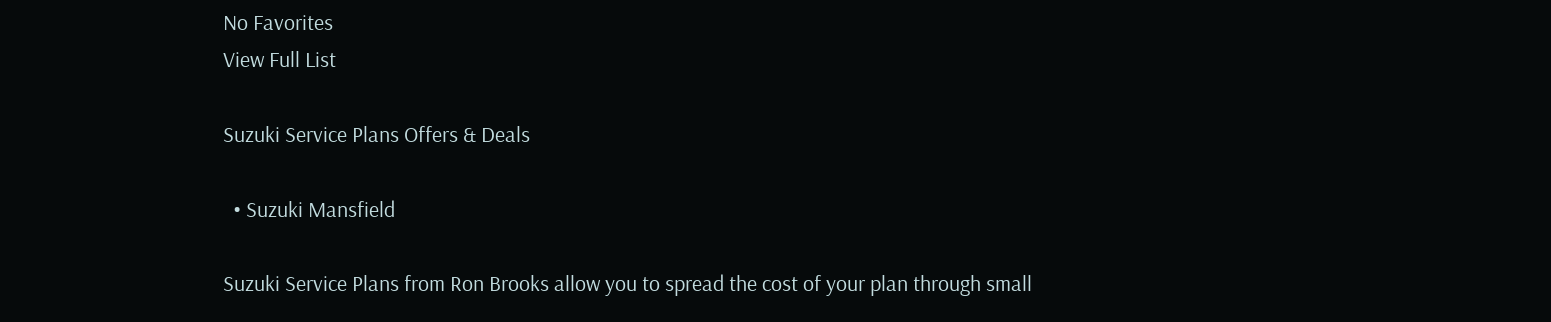No Favorites
View Full List

Suzuki Service Plans Offers & Deals

  • Suzuki Mansfield

Suzuki Service Plans from Ron Brooks allow you to spread the cost of your plan through small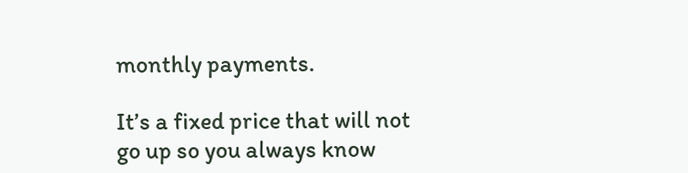monthly payments.

It’s a fixed price that will not go up so you always know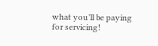what you’ll be paying for servicing!